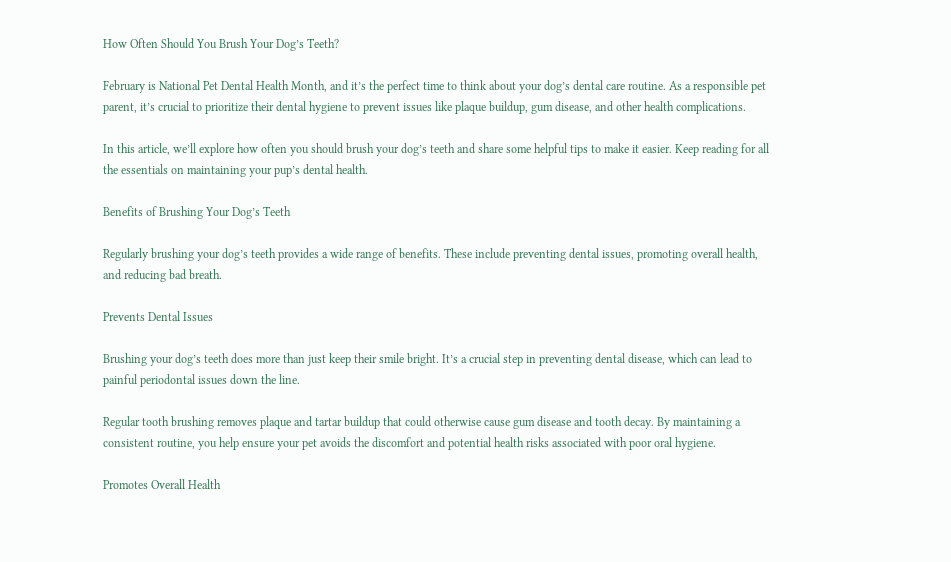How Often Should You Brush Your Dog’s Teeth?

February is National Pet Dental Health Month, and it’s the perfect time to think about your dog’s dental care routine. As a responsible pet parent, it’s crucial to prioritize their dental hygiene to prevent issues like plaque buildup, gum disease, and other health complications.

In this article, we’ll explore how often you should brush your dog’s teeth and share some helpful tips to make it easier. Keep reading for all the essentials on maintaining your pup’s dental health.

Benefits of Brushing Your Dog’s Teeth

Regularly brushing your dog’s teeth provides a wide range of benefits. These include preventing dental issues, promoting overall health, and reducing bad breath.

Prevents Dental Issues

Brushing your dog’s teeth does more than just keep their smile bright. It’s a crucial step in preventing dental disease, which can lead to painful periodontal issues down the line.

Regular tooth brushing removes plaque and tartar buildup that could otherwise cause gum disease and tooth decay. By maintaining a consistent routine, you help ensure your pet avoids the discomfort and potential health risks associated with poor oral hygiene.

Promotes Overall Health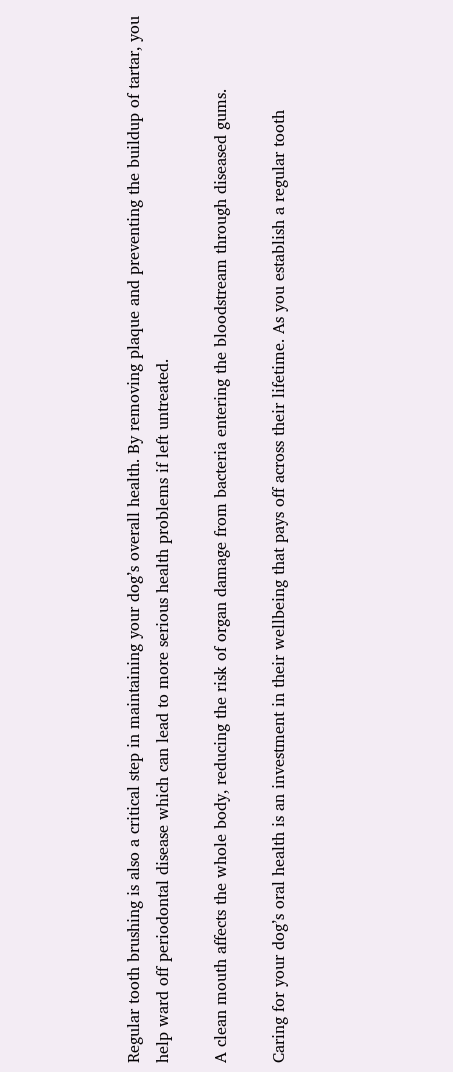Regular tooth brushing is also a critical step in maintaining your dog’s overall health. By removing plaque and preventing the buildup of tartar, you help ward off periodontal disease which can lead to more serious health problems if left untreated.

A clean mouth affects the whole body, reducing the risk of organ damage from bacteria entering the bloodstream through diseased gums.

Caring for your dog’s oral health is an investment in their wellbeing that pays off across their lifetime. As you establish a regular tooth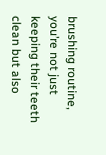brushing routine, you’re not just keeping their teeth clean but also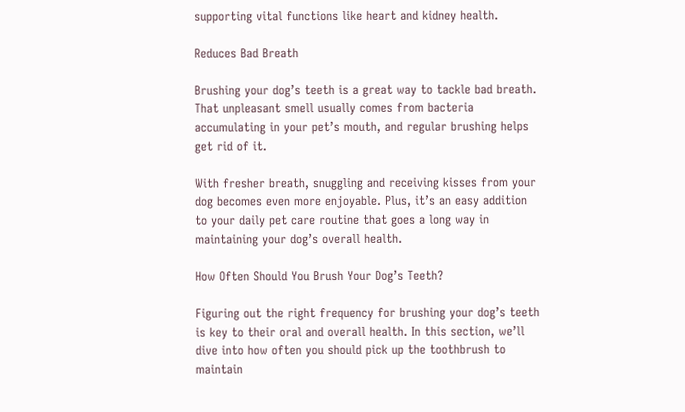supporting vital functions like heart and kidney health.

Reduces Bad Breath

Brushing your dog’s teeth is a great way to tackle bad breath. That unpleasant smell usually comes from bacteria accumulating in your pet’s mouth, and regular brushing helps get rid of it.

With fresher breath, snuggling and receiving kisses from your dog becomes even more enjoyable. Plus, it’s an easy addition to your daily pet care routine that goes a long way in maintaining your dog’s overall health.

How Often Should You Brush Your Dog’s Teeth?

Figuring out the right frequency for brushing your dog’s teeth is key to their oral and overall health. In this section, we’ll dive into how often you should pick up the toothbrush to maintain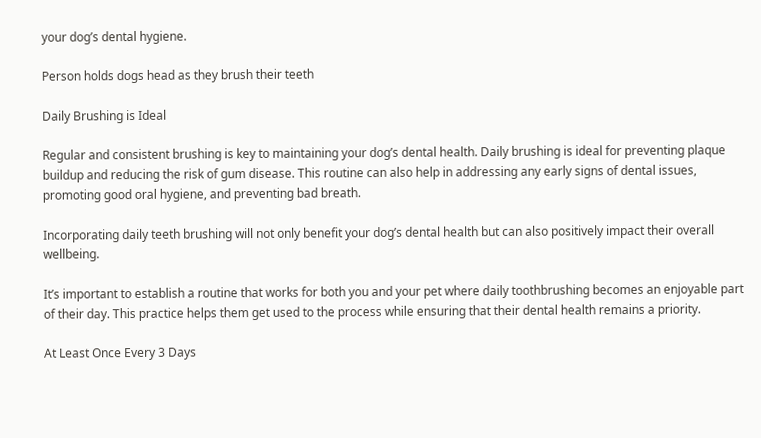your dog’s dental hygiene.

Person holds dogs head as they brush their teeth

Daily Brushing is Ideal

Regular and consistent brushing is key to maintaining your dog’s dental health. Daily brushing is ideal for preventing plaque buildup and reducing the risk of gum disease. This routine can also help in addressing any early signs of dental issues, promoting good oral hygiene, and preventing bad breath.

Incorporating daily teeth brushing will not only benefit your dog’s dental health but can also positively impact their overall wellbeing.

It’s important to establish a routine that works for both you and your pet where daily toothbrushing becomes an enjoyable part of their day. This practice helps them get used to the process while ensuring that their dental health remains a priority.

At Least Once Every 3 Days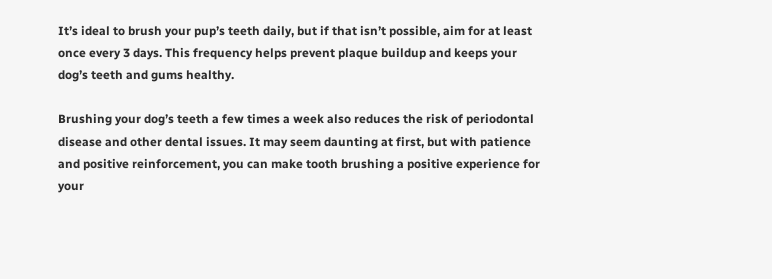It’s ideal to brush your pup’s teeth daily, but if that isn’t possible, aim for at least once every 3 days. This frequency helps prevent plaque buildup and keeps your dog’s teeth and gums healthy.

Brushing your dog’s teeth a few times a week also reduces the risk of periodontal disease and other dental issues. It may seem daunting at first, but with patience and positive reinforcement, you can make tooth brushing a positive experience for your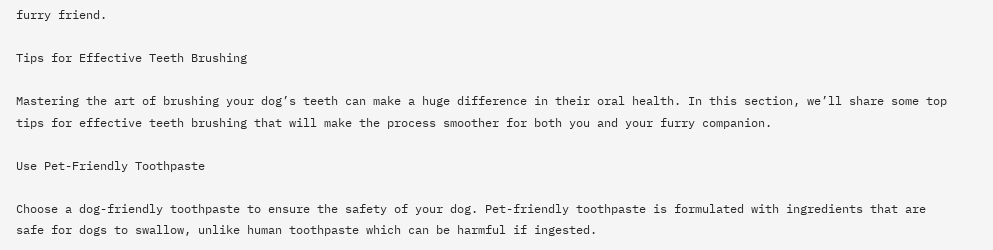furry friend.

Tips for Effective Teeth Brushing

Mastering the art of brushing your dog’s teeth can make a huge difference in their oral health. In this section, we’ll share some top tips for effective teeth brushing that will make the process smoother for both you and your furry companion.

Use Pet-Friendly Toothpaste

Choose a dog-friendly toothpaste to ensure the safety of your dog. Pet-friendly toothpaste is formulated with ingredients that are safe for dogs to swallow, unlike human toothpaste which can be harmful if ingested.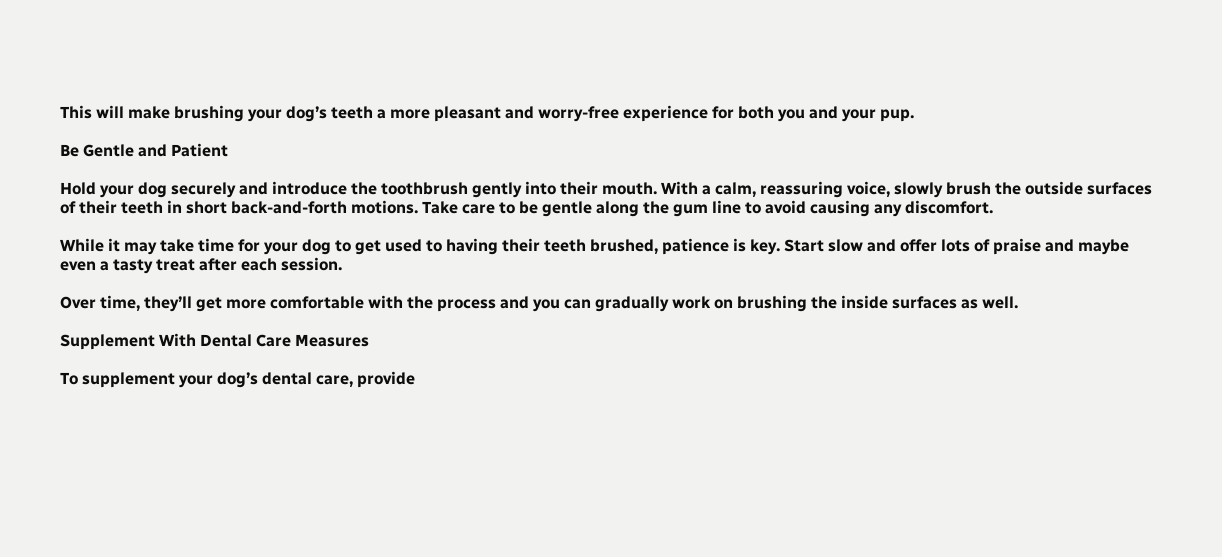This will make brushing your dog’s teeth a more pleasant and worry-free experience for both you and your pup.

Be Gentle and Patient

Hold your dog securely and introduce the toothbrush gently into their mouth. With a calm, reassuring voice, slowly brush the outside surfaces of their teeth in short back-and-forth motions. Take care to be gentle along the gum line to avoid causing any discomfort.

While it may take time for your dog to get used to having their teeth brushed, patience is key. Start slow and offer lots of praise and maybe even a tasty treat after each session.

Over time, they’ll get more comfortable with the process and you can gradually work on brushing the inside surfaces as well.

Supplement With Dental Care Measures

To supplement your dog’s dental care, provide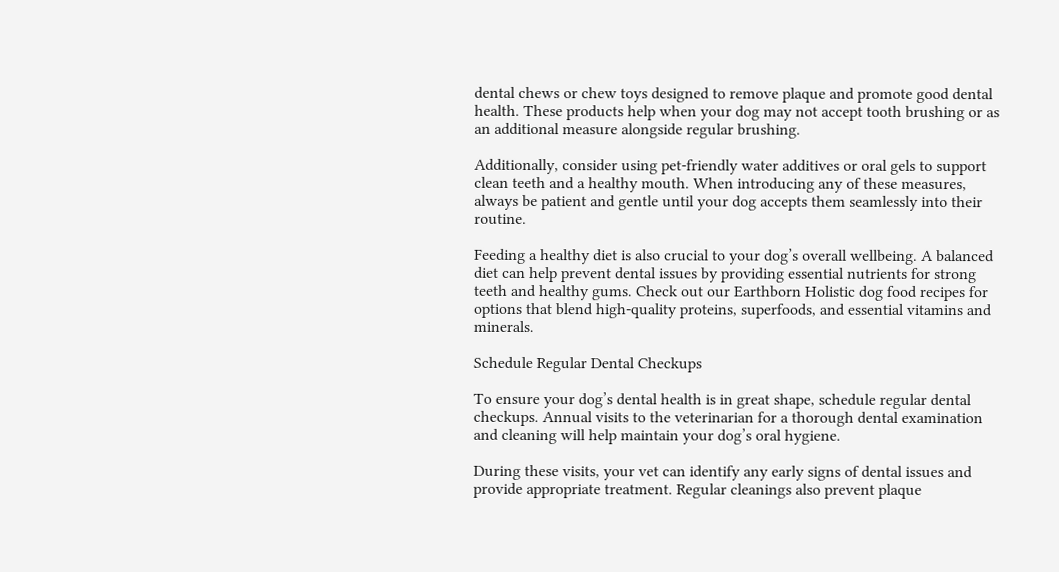dental chews or chew toys designed to remove plaque and promote good dental health. These products help when your dog may not accept tooth brushing or as an additional measure alongside regular brushing.

Additionally, consider using pet-friendly water additives or oral gels to support clean teeth and a healthy mouth. When introducing any of these measures, always be patient and gentle until your dog accepts them seamlessly into their routine.

Feeding a healthy diet is also crucial to your dog’s overall wellbeing. A balanced diet can help prevent dental issues by providing essential nutrients for strong teeth and healthy gums. Check out our Earthborn Holistic dog food recipes for options that blend high-quality proteins, superfoods, and essential vitamins and minerals.

Schedule Regular Dental Checkups

To ensure your dog’s dental health is in great shape, schedule regular dental checkups. Annual visits to the veterinarian for a thorough dental examination and cleaning will help maintain your dog’s oral hygiene.

During these visits, your vet can identify any early signs of dental issues and provide appropriate treatment. Regular cleanings also prevent plaque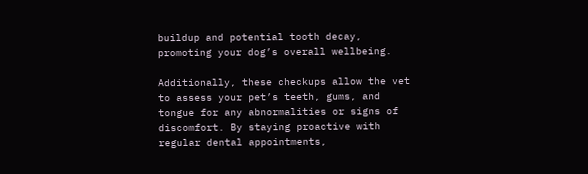buildup and potential tooth decay, promoting your dog’s overall wellbeing.

Additionally, these checkups allow the vet to assess your pet’s teeth, gums, and tongue for any abnormalities or signs of discomfort. By staying proactive with regular dental appointments,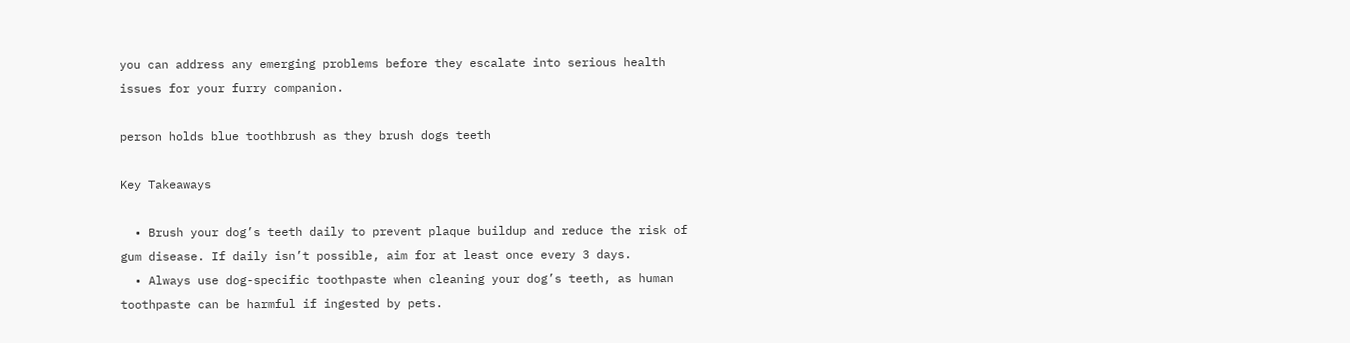you can address any emerging problems before they escalate into serious health issues for your furry companion.

person holds blue toothbrush as they brush dogs teeth

Key Takeaways

  • Brush your dog’s teeth daily to prevent plaque buildup and reduce the risk of gum disease. If daily isn’t possible, aim for at least once every 3 days.
  • Always use dog-specific toothpaste when cleaning your dog’s teeth, as human toothpaste can be harmful if ingested by pets.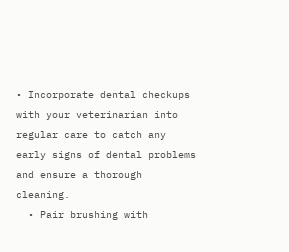• Incorporate dental checkups with your veterinarian into regular care to catch any early signs of dental problems and ensure a thorough cleaning.
  • Pair brushing with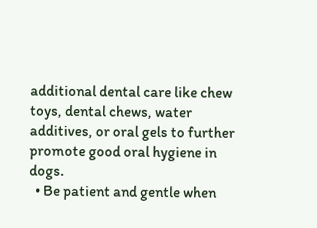additional dental care like chew toys, dental chews, water additives, or oral gels to further promote good oral hygiene in dogs.
  • Be patient and gentle when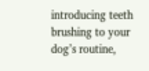introducing teeth brushing to your dog’s routine,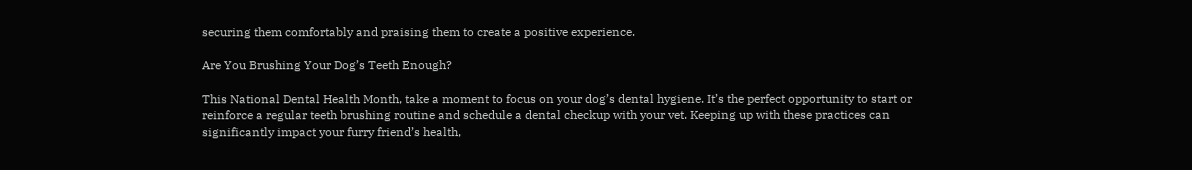securing them comfortably and praising them to create a positive experience.

Are You Brushing Your Dog’s Teeth Enough?

This National Dental Health Month, take a moment to focus on your dog’s dental hygiene. It’s the perfect opportunity to start or reinforce a regular teeth brushing routine and schedule a dental checkup with your vet. Keeping up with these practices can significantly impact your furry friend’s health,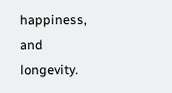happiness, and longevity.